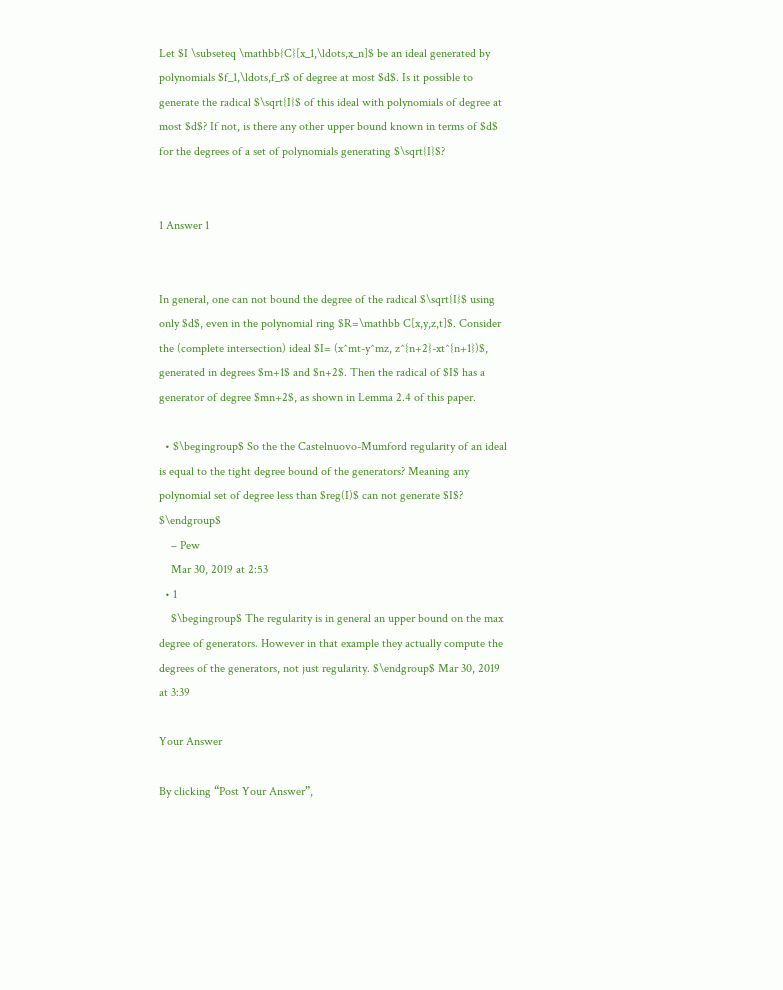Let $I \subseteq \mathbb{C}[x_1,\ldots,x_n]$ be an ideal generated by polynomials $f_1,\ldots,f_r$ of degree at most $d$. Is it possible to generate the radical $\sqrt{I}$ of this ideal with polynomials of degree at most $d$? If not, is there any other upper bound known in terms of $d$ for the degrees of a set of polynomials generating $\sqrt{I}$?


1 Answer 1


In general, one can not bound the degree of the radical $\sqrt{I}$ using only $d$, even in the polynomial ring $R=\mathbb C[x,y,z,t]$. Consider the (complete intersection) ideal $I= (x^mt-y^mz, z^{n+2}-xt^{n+1})$, generated in degrees $m+1$ and $n+2$. Then the radical of $I$ has a generator of degree $mn+2$, as shown in Lemma 2.4 of this paper.

  • $\begingroup$ So the the Castelnuovo-Mumford regularity of an ideal is equal to the tight degree bound of the generators? Meaning any polynomial set of degree less than $reg(I)$ can not generate $I$? $\endgroup$
    – Pew
    Mar 30, 2019 at 2:53
  • 1
    $\begingroup$ The regularity is in general an upper bound on the max degree of generators. However in that example they actually compute the degrees of the generators, not just regularity. $\endgroup$ Mar 30, 2019 at 3:39

Your Answer

By clicking “Post Your Answer”,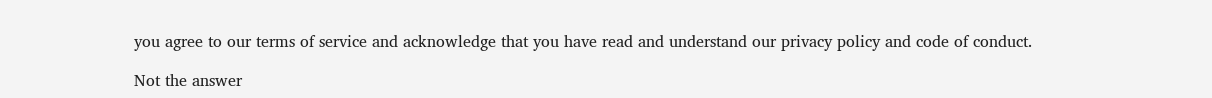you agree to our terms of service and acknowledge that you have read and understand our privacy policy and code of conduct.

Not the answer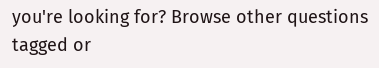you're looking for? Browse other questions tagged or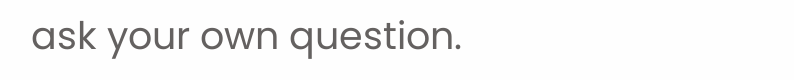ask your own question.